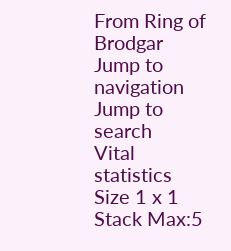From Ring of Brodgar
Jump to navigation Jump to search
Vital statistics
Size 1 x 1
Stack Max:5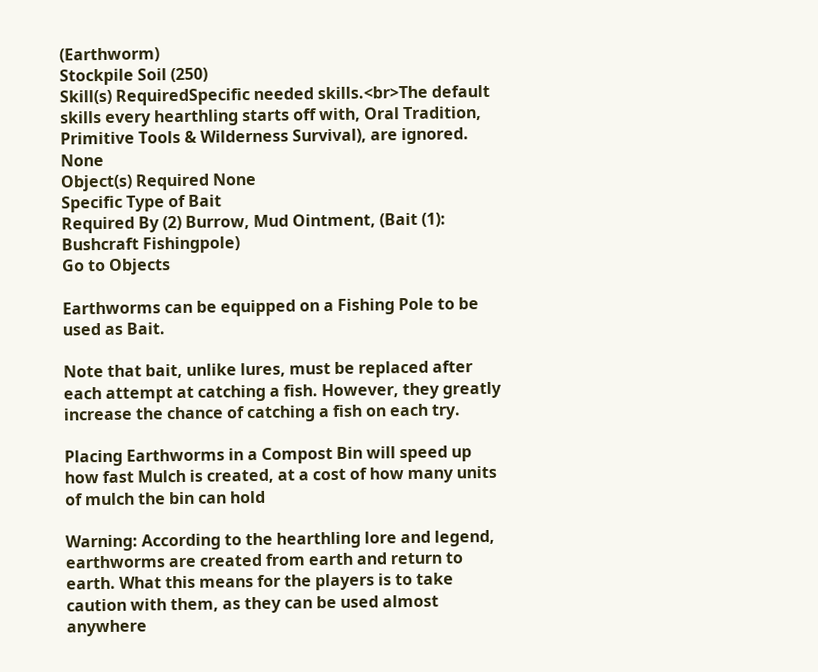(Earthworm)
Stockpile Soil (250)
Skill(s) RequiredSpecific needed skills.<br>The default skills every hearthling starts off with, Oral Tradition, Primitive Tools & Wilderness Survival), are ignored. None
Object(s) Required None
Specific Type of Bait
Required By (2) Burrow, Mud Ointment, (Bait (1): Bushcraft Fishingpole)
Go to Objects

Earthworms can be equipped on a Fishing Pole to be used as Bait.

Note that bait, unlike lures, must be replaced after each attempt at catching a fish. However, they greatly increase the chance of catching a fish on each try.

Placing Earthworms in a Compost Bin will speed up how fast Mulch is created, at a cost of how many units of mulch the bin can hold

Warning: According to the hearthling lore and legend, earthworms are created from earth and return to earth. What this means for the players is to take caution with them, as they can be used almost anywhere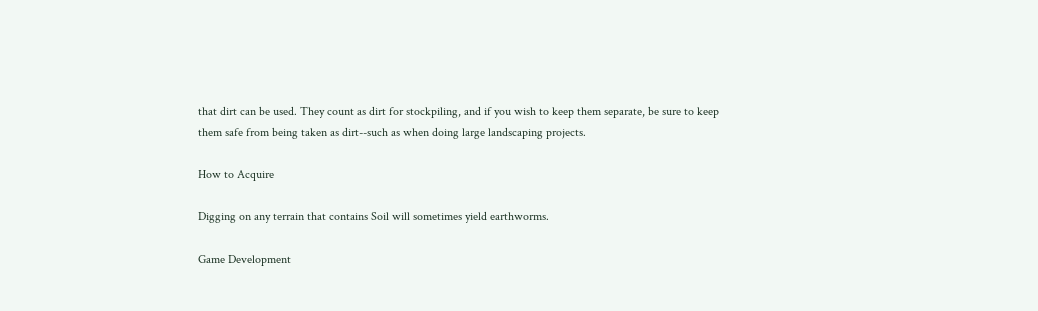that dirt can be used. They count as dirt for stockpiling, and if you wish to keep them separate, be sure to keep them safe from being taken as dirt--such as when doing large landscaping projects.

How to Acquire

Digging on any terrain that contains Soil will sometimes yield earthworms.

Game Development